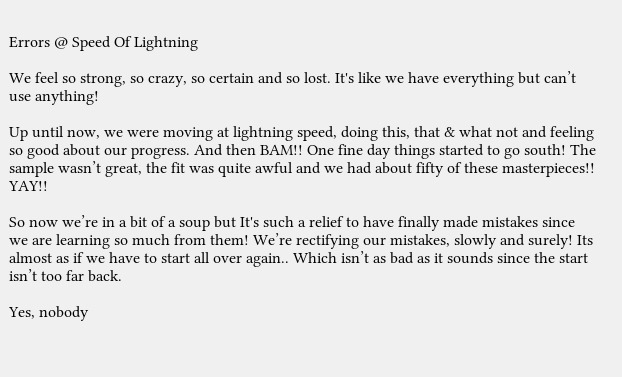Errors @ Speed Of Lightning

We feel so strong, so crazy, so certain and so lost. It's like we have everything but can’t use anything!

Up until now, we were moving at lightning speed, doing this, that & what not and feeling so good about our progress. And then BAM!! One fine day things started to go south! The sample wasn’t great, the fit was quite awful and we had about fifty of these masterpieces!! YAY!!

So now we’re in a bit of a soup but It's such a relief to have finally made mistakes since we are learning so much from them! We’re rectifying our mistakes, slowly and surely! Its almost as if we have to start all over again.. Which isn’t as bad as it sounds since the start isn’t too far back.

Yes, nobody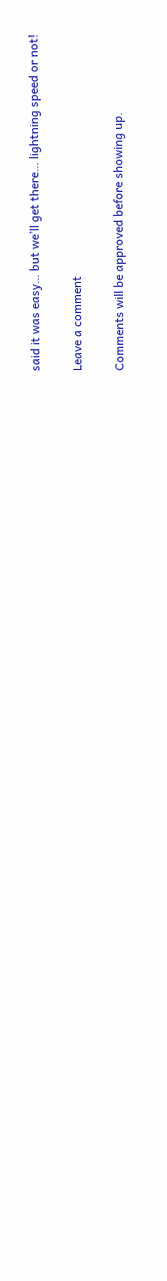said it was easy… but we’ll get there… lightning speed or not!

Leave a comment

Comments will be approved before showing up.